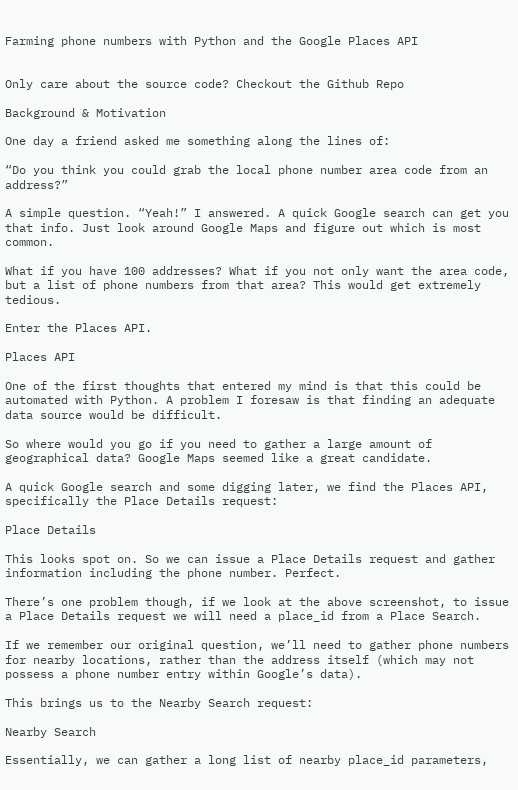Farming phone numbers with Python and the Google Places API


Only care about the source code? Checkout the Github Repo

Background & Motivation

One day a friend asked me something along the lines of:

“Do you think you could grab the local phone number area code from an address?”

A simple question. “Yeah!” I answered. A quick Google search can get you that info. Just look around Google Maps and figure out which is most common.

What if you have 100 addresses? What if you not only want the area code, but a list of phone numbers from that area? This would get extremely tedious.

Enter the Places API.

Places API

One of the first thoughts that entered my mind is that this could be automated with Python. A problem I foresaw is that finding an adequate data source would be difficult.

So where would you go if you need to gather a large amount of geographical data? Google Maps seemed like a great candidate.

A quick Google search and some digging later, we find the Places API, specifically the Place Details request:

Place Details

This looks spot on. So we can issue a Place Details request and gather information including the phone number. Perfect.

There’s one problem though, if we look at the above screenshot, to issue a Place Details request we will need a place_id from a Place Search.

If we remember our original question, we’ll need to gather phone numbers for nearby locations, rather than the address itself (which may not possess a phone number entry within Google’s data).

This brings us to the Nearby Search request:

Nearby Search

Essentially, we can gather a long list of nearby place_id parameters,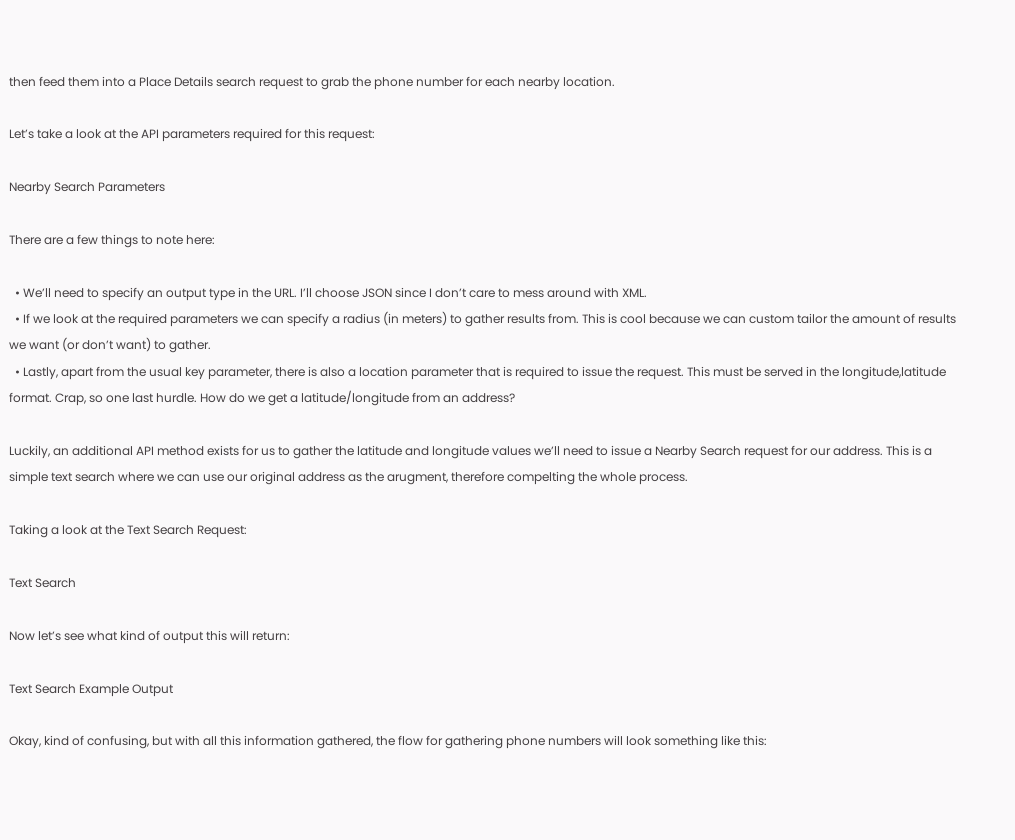then feed them into a Place Details search request to grab the phone number for each nearby location.

Let’s take a look at the API parameters required for this request:

Nearby Search Parameters

There are a few things to note here:

  • We’ll need to specify an output type in the URL. I’ll choose JSON since I don’t care to mess around with XML.
  • If we look at the required parameters we can specify a radius (in meters) to gather results from. This is cool because we can custom tailor the amount of results we want (or don’t want) to gather.
  • Lastly, apart from the usual key parameter, there is also a location parameter that is required to issue the request. This must be served in the longitude,latitude format. Crap, so one last hurdle. How do we get a latitude/longitude from an address?

Luckily, an additional API method exists for us to gather the latitude and longitude values we’ll need to issue a Nearby Search request for our address. This is a simple text search where we can use our original address as the arugment, therefore compelting the whole process.

Taking a look at the Text Search Request:

Text Search

Now let’s see what kind of output this will return:

Text Search Example Output

Okay, kind of confusing, but with all this information gathered, the flow for gathering phone numbers will look something like this: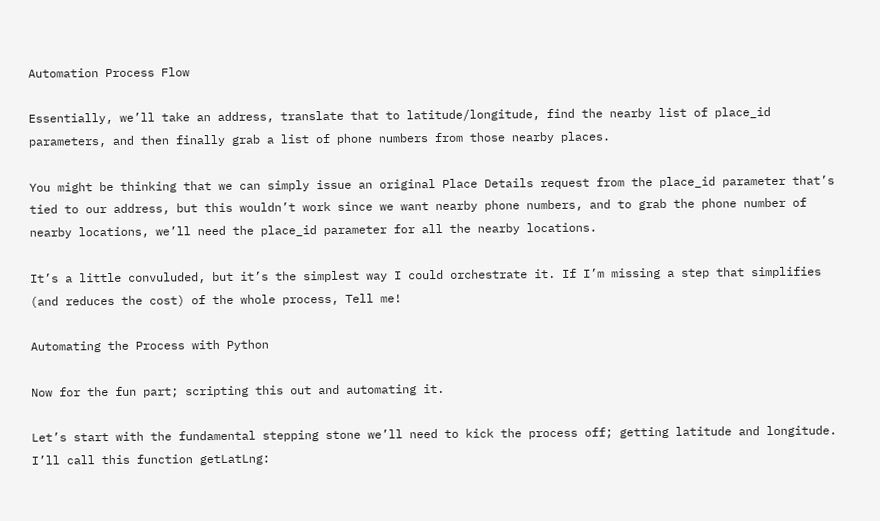Automation Process Flow

Essentially, we’ll take an address, translate that to latitude/longitude, find the nearby list of place_id parameters, and then finally grab a list of phone numbers from those nearby places.

You might be thinking that we can simply issue an original Place Details request from the place_id parameter that’s tied to our address, but this wouldn’t work since we want nearby phone numbers, and to grab the phone number of nearby locations, we’ll need the place_id parameter for all the nearby locations.

It’s a little convuluded, but it’s the simplest way I could orchestrate it. If I’m missing a step that simplifies (and reduces the cost) of the whole process, Tell me!

Automating the Process with Python

Now for the fun part; scripting this out and automating it.

Let’s start with the fundamental stepping stone we’ll need to kick the process off; getting latitude and longitude. I’ll call this function getLatLng: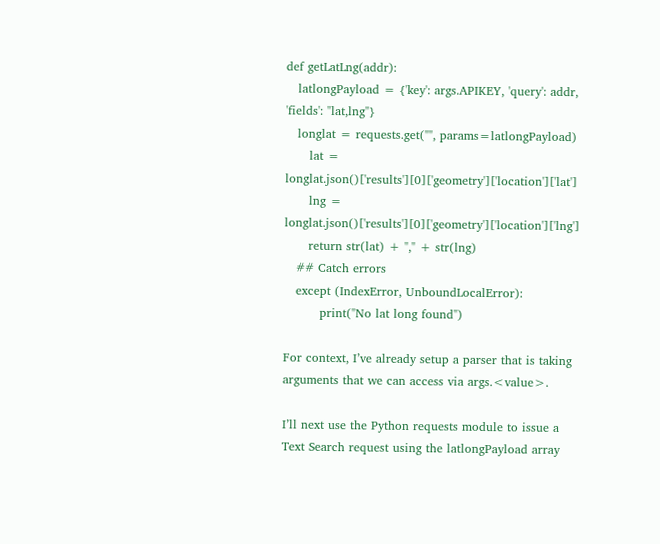def getLatLng(addr):
   latlongPayload = {'key': args.APIKEY, 'query': addr, 'fields': "lat,lng"}
   longlat = requests.get("", params=latlongPayload)
      lat = longlat.json()['results'][0]['geometry']['location']['lat']
      lng = longlat.json()['results'][0]['geometry']['location']['lng']
      return str(lat) + "," + str(lng)
   ## Catch errors
   except (IndexError, UnboundLocalError):
         print("No lat long found")

For context, I’ve already setup a parser that is taking arguments that we can access via args.<value>.

I’ll next use the Python requests module to issue a Text Search request using the latlongPayload array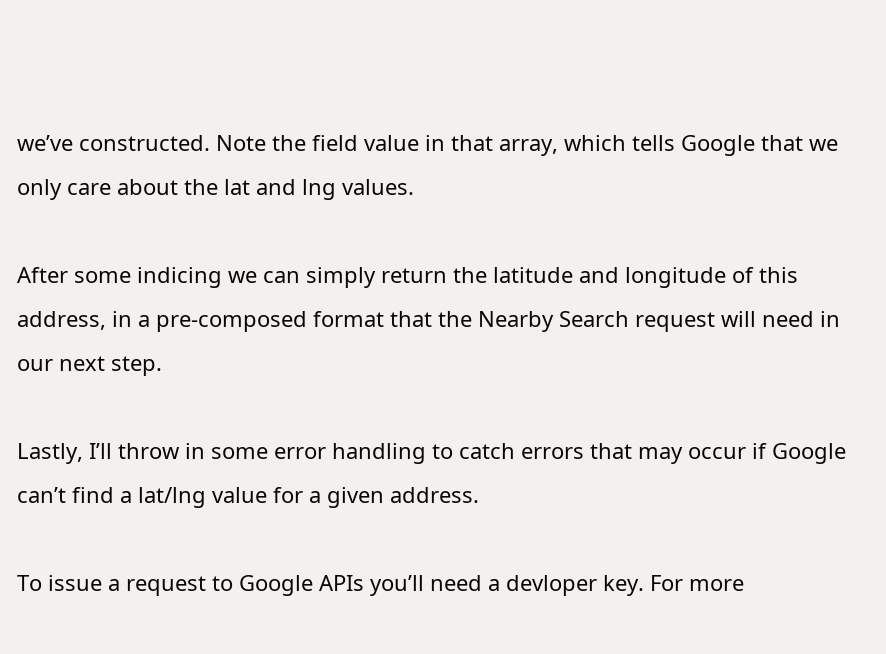we’ve constructed. Note the field value in that array, which tells Google that we only care about the lat and lng values.

After some indicing we can simply return the latitude and longitude of this address, in a pre-composed format that the Nearby Search request will need in our next step.

Lastly, I’ll throw in some error handling to catch errors that may occur if Google can’t find a lat/lng value for a given address.

To issue a request to Google APIs you’ll need a devloper key. For more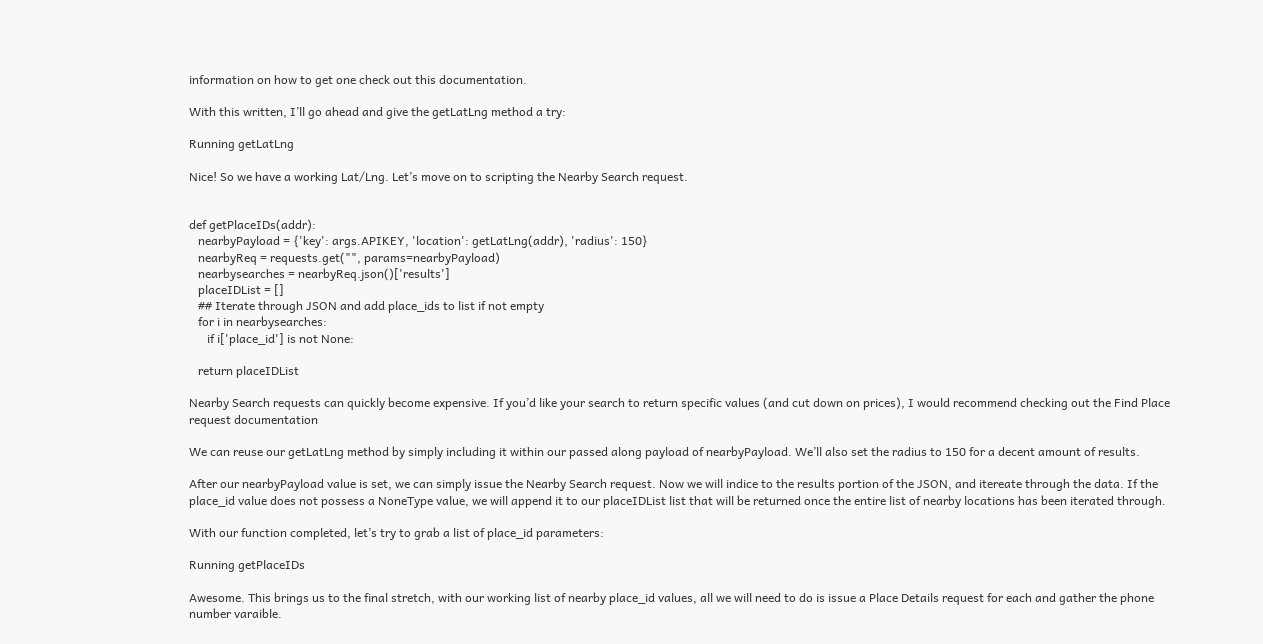information on how to get one check out this documentation.

With this written, I’ll go ahead and give the getLatLng method a try:

Running getLatLng

Nice! So we have a working Lat/Lng. Let’s move on to scripting the Nearby Search request.


def getPlaceIDs(addr):
   nearbyPayload = {'key': args.APIKEY, 'location': getLatLng(addr), 'radius': 150}
   nearbyReq = requests.get("", params=nearbyPayload)
   nearbysearches = nearbyReq.json()['results']
   placeIDList = []
   ## Iterate through JSON and add place_ids to list if not empty
   for i in nearbysearches:
      if i['place_id'] is not None:

   return placeIDList

Nearby Search requests can quickly become expensive. If you’d like your search to return specific values (and cut down on prices), I would recommend checking out the Find Place request documentation

We can reuse our getLatLng method by simply including it within our passed along payload of nearbyPayload. We’ll also set the radius to 150 for a decent amount of results.

After our nearbyPayload value is set, we can simply issue the Nearby Search request. Now we will indice to the results portion of the JSON, and itereate through the data. If the place_id value does not possess a NoneType value, we will append it to our placeIDList list that will be returned once the entire list of nearby locations has been iterated through.

With our function completed, let’s try to grab a list of place_id parameters:

Running getPlaceIDs

Awesome. This brings us to the final stretch, with our working list of nearby place_id values, all we will need to do is issue a Place Details request for each and gather the phone number varaible.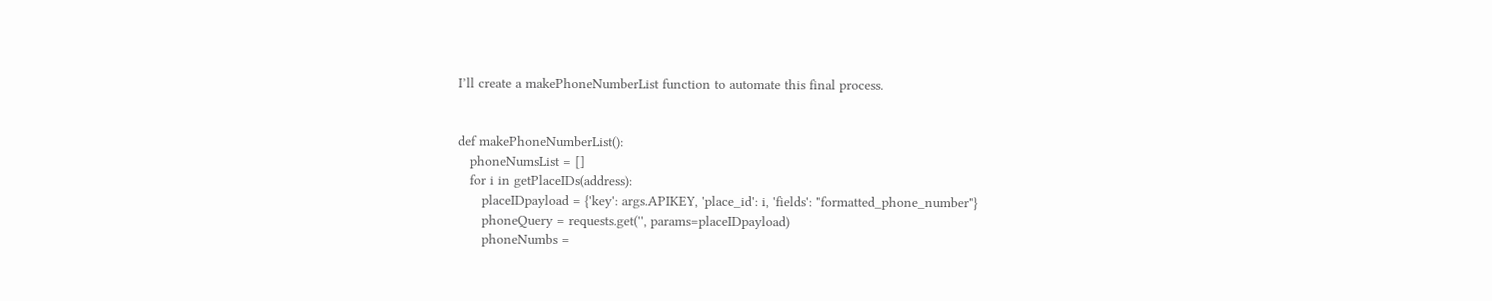I’ll create a makePhoneNumberList function to automate this final process.


def makePhoneNumberList():
   phoneNumsList = []
   for i in getPlaceIDs(address):
      placeIDpayload = {'key': args.APIKEY, 'place_id': i, 'fields': "formatted_phone_number"}
      phoneQuery = requests.get('', params=placeIDpayload)
      phoneNumbs =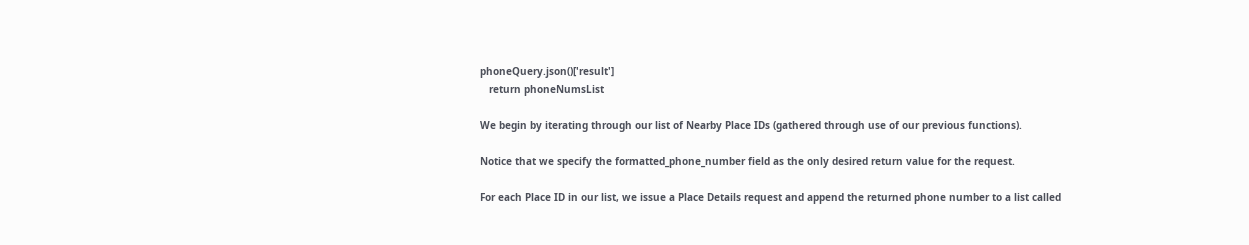phoneQuery.json()['result']
   return phoneNumsList

We begin by iterating through our list of Nearby Place IDs (gathered through use of our previous functions).

Notice that we specify the formatted_phone_number field as the only desired return value for the request.

For each Place ID in our list, we issue a Place Details request and append the returned phone number to a list called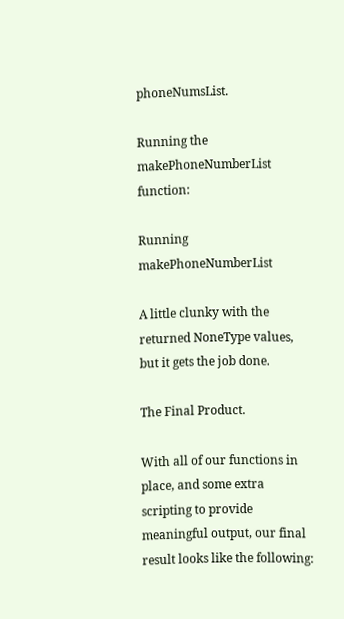phoneNumsList.

Running the makePhoneNumberList function:

Running makePhoneNumberList

A little clunky with the returned NoneType values, but it gets the job done.

The Final Product.

With all of our functions in place, and some extra scripting to provide meaningful output, our final result looks like the following: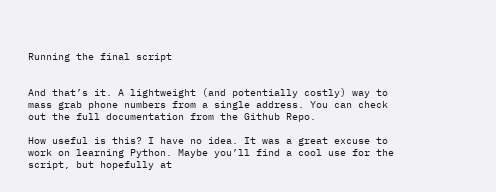Running the final script


And that’s it. A lightweight (and potentially costly) way to mass grab phone numbers from a single address. You can check out the full documentation from the Github Repo.

How useful is this? I have no idea. It was a great excuse to work on learning Python. Maybe you’ll find a cool use for the script, but hopefully at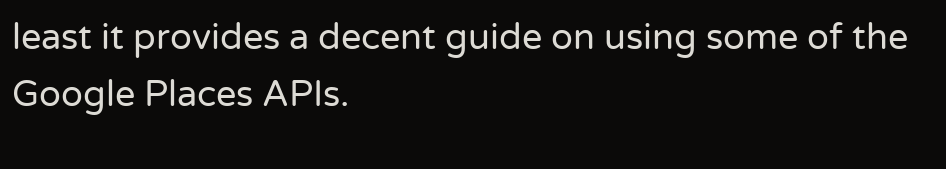least it provides a decent guide on using some of the Google Places APIs.